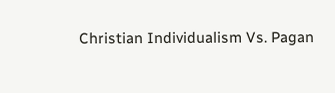Christian Individualism Vs. Pagan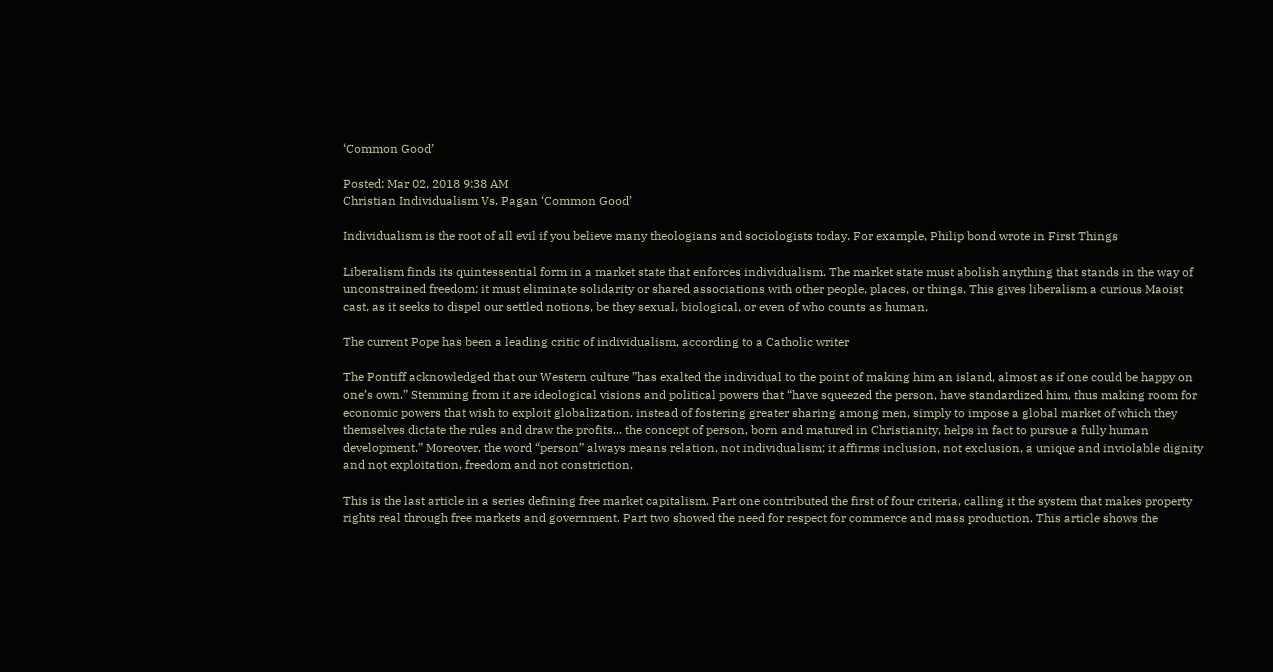‘Common Good’

Posted: Mar 02, 2018 9:38 AM
Christian Individualism Vs. Pagan ‘Common Good’

Individualism is the root of all evil if you believe many theologians and sociologists today. For example, Philip bond wrote in First Things

Liberalism finds its quintessential form in a market state that enforces individualism. The market state must abolish anything that stands in the way of unconstrained freedom; it must eliminate solidarity or shared associations with other people, places, or things. This gives liberalism a curious Maoist cast, as it seeks to dispel our settled notions, be they sexual, biological, or even of who counts as human.

The current Pope has been a leading critic of individualism, according to a Catholic writer

The Pontiff acknowledged that our Western culture ”has exalted the individual to the point of making him an island, almost as if one could be happy on one’s own.” Stemming from it are ideological visions and political powers that “have squeezed the person, have standardized him, thus making room for economic powers that wish to exploit globalization, instead of fostering greater sharing among men, simply to impose a global market of which they themselves dictate the rules and draw the profits... the concept of person, born and matured in Christianity, helps in fact to pursue a fully human development.” Moreover, the word “person” always means relation, not individualism; it affirms inclusion, not exclusion, a unique and inviolable dignity and not exploitation, freedom and not constriction.

This is the last article in a series defining free market capitalism. Part one contributed the first of four criteria, calling it the system that makes property rights real through free markets and government. Part two showed the need for respect for commerce and mass production. This article shows the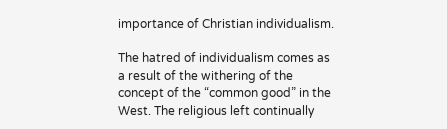importance of Christian individualism.

The hatred of individualism comes as a result of the withering of the concept of the “common good” in the West. The religious left continually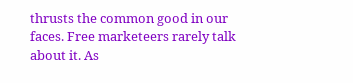thrusts the common good in our faces. Free marketeers rarely talk about it. As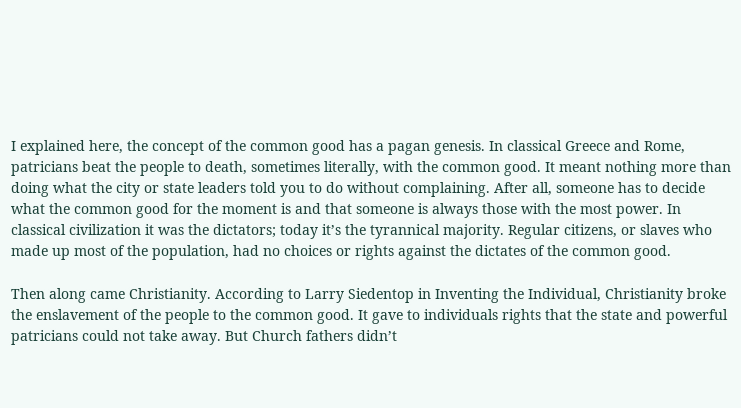I explained here, the concept of the common good has a pagan genesis. In classical Greece and Rome, patricians beat the people to death, sometimes literally, with the common good. It meant nothing more than doing what the city or state leaders told you to do without complaining. After all, someone has to decide what the common good for the moment is and that someone is always those with the most power. In classical civilization it was the dictators; today it’s the tyrannical majority. Regular citizens, or slaves who made up most of the population, had no choices or rights against the dictates of the common good.

Then along came Christianity. According to Larry Siedentop in Inventing the Individual, Christianity broke the enslavement of the people to the common good. It gave to individuals rights that the state and powerful patricians could not take away. But Church fathers didn’t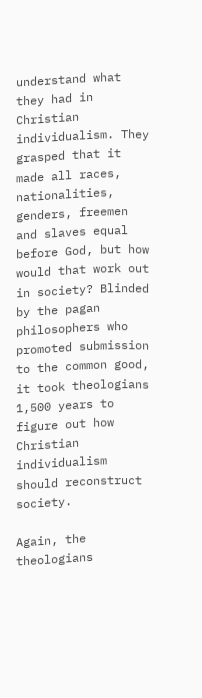understand what they had in Christian individualism. They grasped that it made all races, nationalities, genders, freemen and slaves equal before God, but how would that work out in society? Blinded by the pagan philosophers who promoted submission to the common good, it took theologians 1,500 years to figure out how Christian individualism should reconstruct society.

Again, the theologians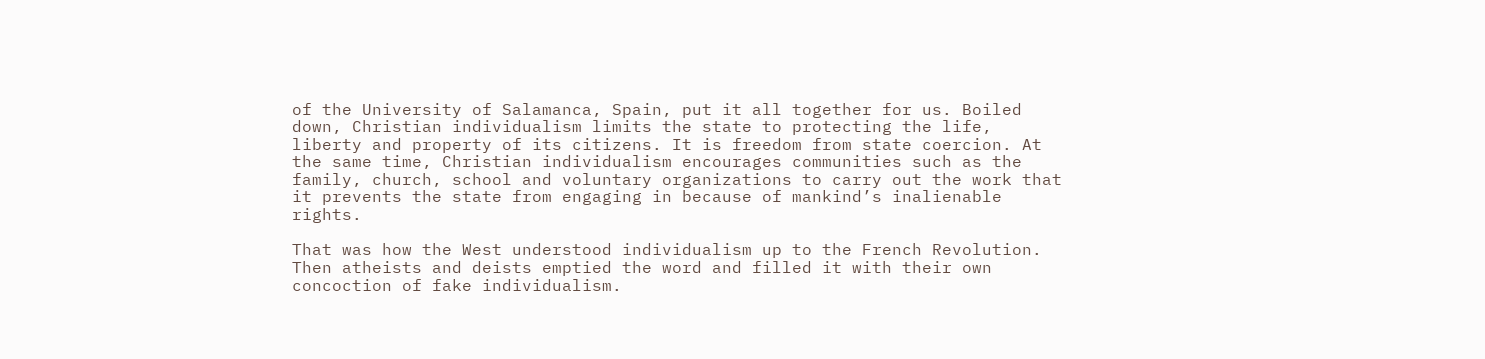of the University of Salamanca, Spain, put it all together for us. Boiled down, Christian individualism limits the state to protecting the life, liberty and property of its citizens. It is freedom from state coercion. At the same time, Christian individualism encourages communities such as the family, church, school and voluntary organizations to carry out the work that it prevents the state from engaging in because of mankind’s inalienable rights.

That was how the West understood individualism up to the French Revolution. Then atheists and deists emptied the word and filled it with their own concoction of fake individualism.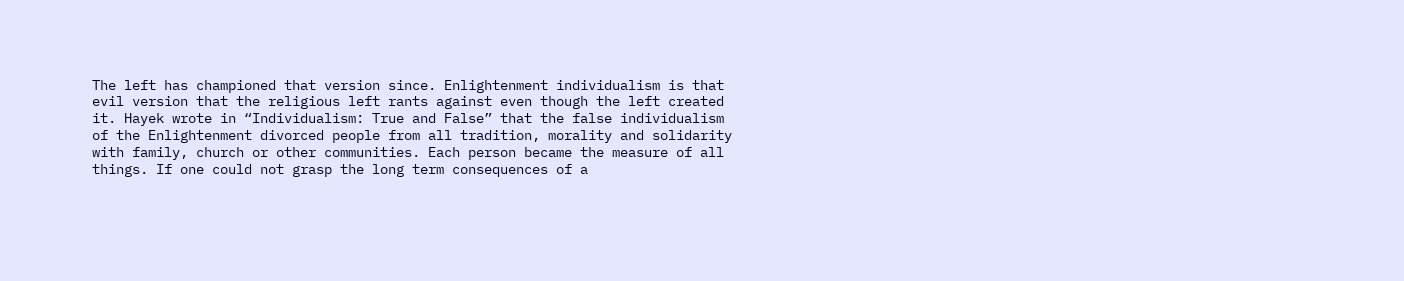The left has championed that version since. Enlightenment individualism is that evil version that the religious left rants against even though the left created it. Hayek wrote in “Individualism: True and False” that the false individualism of the Enlightenment divorced people from all tradition, morality and solidarity with family, church or other communities. Each person became the measure of all things. If one could not grasp the long term consequences of a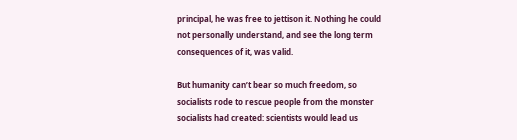principal, he was free to jettison it. Nothing he could not personally understand, and see the long term consequences of it, was valid.

But humanity can’t bear so much freedom, so socialists rode to rescue people from the monster socialists had created: scientists would lead us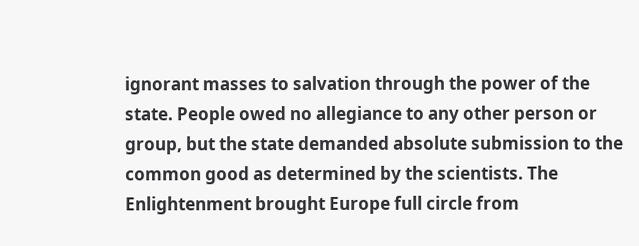ignorant masses to salvation through the power of the state. People owed no allegiance to any other person or group, but the state demanded absolute submission to the common good as determined by the scientists. The Enlightenment brought Europe full circle from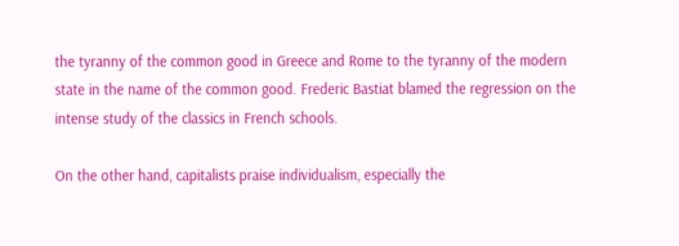the tyranny of the common good in Greece and Rome to the tyranny of the modern state in the name of the common good. Frederic Bastiat blamed the regression on the intense study of the classics in French schools.

On the other hand, capitalists praise individualism, especially the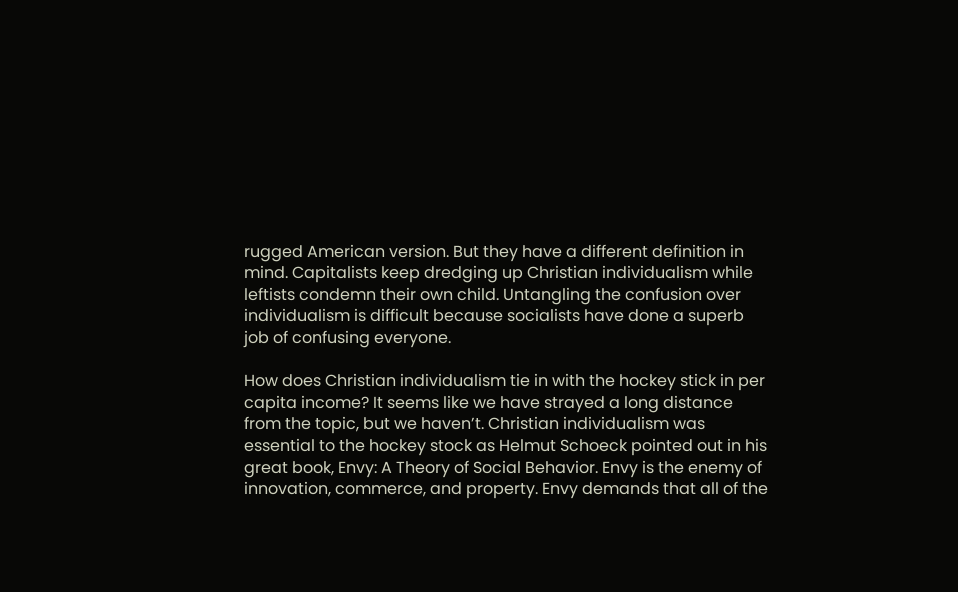rugged American version. But they have a different definition in mind. Capitalists keep dredging up Christian individualism while leftists condemn their own child. Untangling the confusion over individualism is difficult because socialists have done a superb job of confusing everyone.

How does Christian individualism tie in with the hockey stick in per capita income? It seems like we have strayed a long distance from the topic, but we haven’t. Christian individualism was essential to the hockey stock as Helmut Schoeck pointed out in his great book, Envy: A Theory of Social Behavior. Envy is the enemy of innovation, commerce, and property. Envy demands that all of the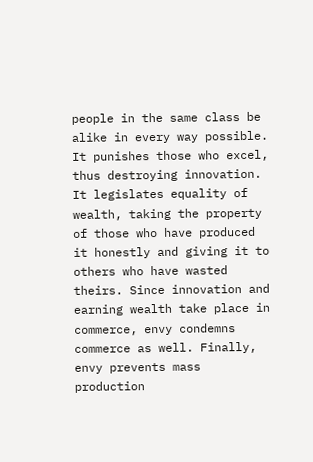people in the same class be alike in every way possible. It punishes those who excel, thus destroying innovation. It legislates equality of wealth, taking the property of those who have produced it honestly and giving it to others who have wasted theirs. Since innovation and earning wealth take place in commerce, envy condemns commerce as well. Finally, envy prevents mass production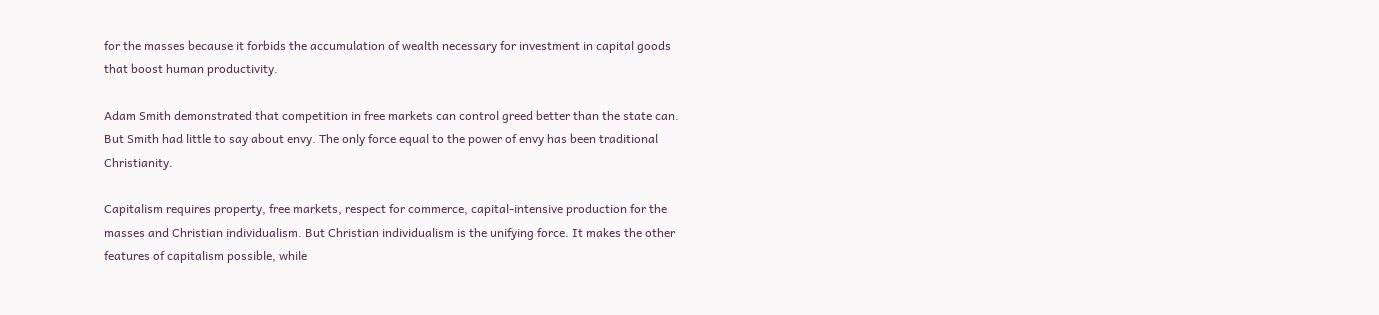for the masses because it forbids the accumulation of wealth necessary for investment in capital goods that boost human productivity.

Adam Smith demonstrated that competition in free markets can control greed better than the state can. But Smith had little to say about envy. The only force equal to the power of envy has been traditional Christianity.

Capitalism requires property, free markets, respect for commerce, capital-intensive production for the masses and Christian individualism. But Christian individualism is the unifying force. It makes the other features of capitalism possible, while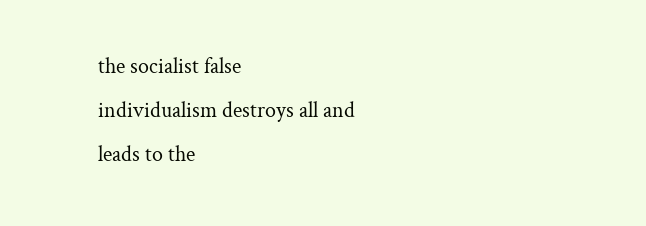the socialist false individualism destroys all and leads to the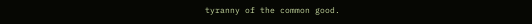tyranny of the common good.